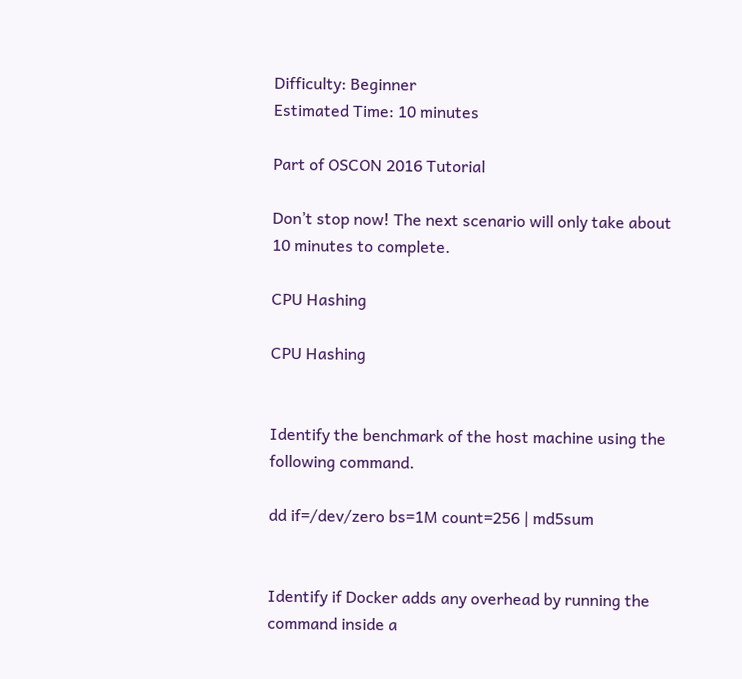Difficulty: Beginner
Estimated Time: 10 minutes

Part of OSCON 2016 Tutorial

Don’t stop now! The next scenario will only take about 10 minutes to complete.

CPU Hashing

CPU Hashing


Identify the benchmark of the host machine using the following command.

dd if=/dev/zero bs=1M count=256 | md5sum


Identify if Docker adds any overhead by running the command inside a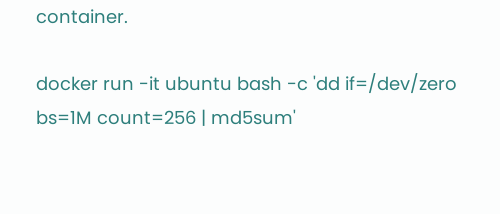container.

docker run -it ubuntu bash -c 'dd if=/dev/zero bs=1M count=256 | md5sum'